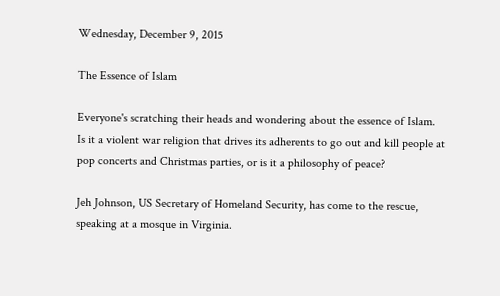Wednesday, December 9, 2015

The Essence of Islam

Everyone's scratching their heads and wondering about the essence of Islam. Is it a violent war religion that drives its adherents to go out and kill people at pop concerts and Christmas parties, or is it a philosophy of peace?

Jeh Johnson, US Secretary of Homeland Security, has come to the rescue, speaking at a mosque in Virginia.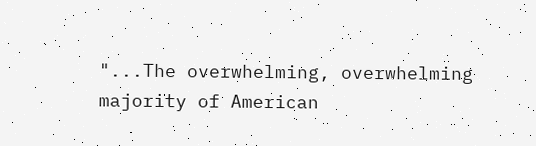"...The overwhelming, overwhelming majority of American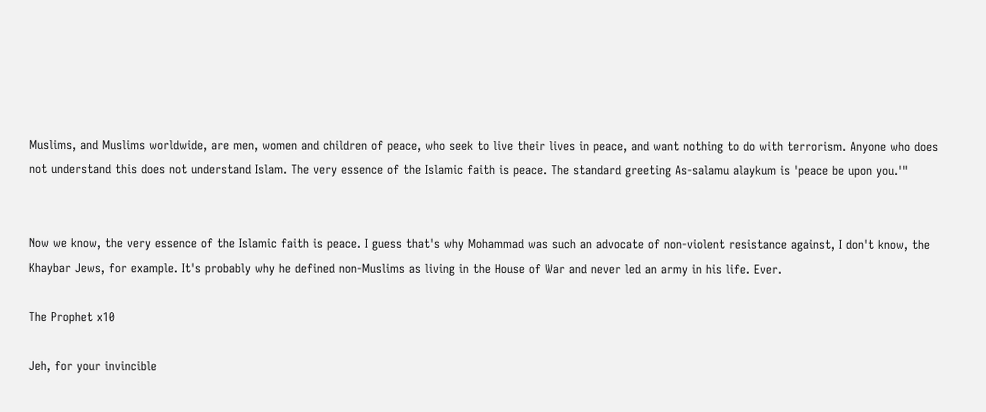Muslims, and Muslims worldwide, are men, women and children of peace, who seek to live their lives in peace, and want nothing to do with terrorism. Anyone who does not understand this does not understand Islam. The very essence of the Islamic faith is peace. The standard greeting As-salamu alaykum is 'peace be upon you.'"


Now we know, the very essence of the Islamic faith is peace. I guess that's why Mohammad was such an advocate of non-violent resistance against, I don't know, the Khaybar Jews, for example. It's probably why he defined non-Muslims as living in the House of War and never led an army in his life. Ever.

The Prophet x10

Jeh, for your invincible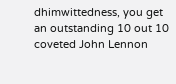dhimwittedness, you get an outstanding 10 out 10 coveted John Lennon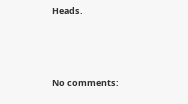Heads.



No comments: